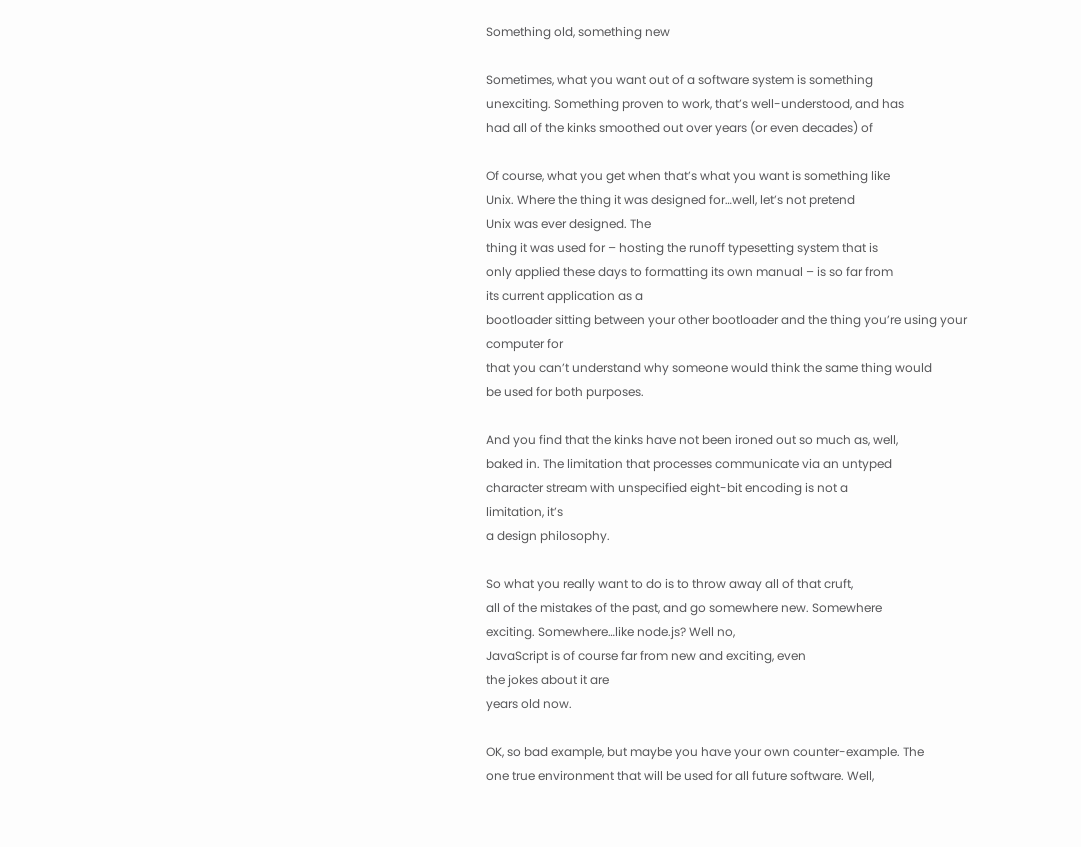Something old, something new

Sometimes, what you want out of a software system is something
unexciting. Something proven to work, that’s well-understood, and has
had all of the kinks smoothed out over years (or even decades) of

Of course, what you get when that’s what you want is something like
Unix. Where the thing it was designed for…well, let’s not pretend
Unix was ever designed. The
thing it was used for – hosting the runoff typesetting system that is
only applied these days to formatting its own manual – is so far from
its current application as a
bootloader sitting between your other bootloader and the thing you’re using your computer for
that you can’t understand why someone would think the same thing would
be used for both purposes.

And you find that the kinks have not been ironed out so much as, well,
baked in. The limitation that processes communicate via an untyped
character stream with unspecified eight-bit encoding is not a
limitation, it’s
a design philosophy.

So what you really want to do is to throw away all of that cruft,
all of the mistakes of the past, and go somewhere new. Somewhere
exciting. Somewhere…like node.js? Well no,
JavaScript is of course far from new and exciting, even
the jokes about it are
years old now.

OK, so bad example, but maybe you have your own counter-example. The
one true environment that will be used for all future software. Well,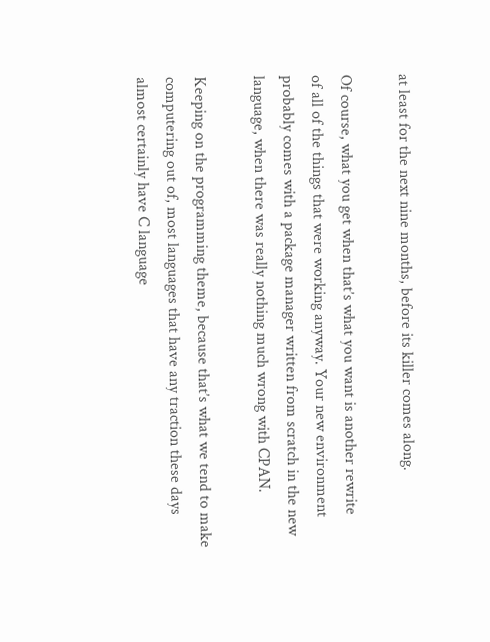at least for the next nine months, before its killer comes along.

Of course, what you get when that’s what you want is another rewrite
of all of the things that were working anyway. Your new environment
probably comes with a package manager written from scratch in the new
language, when there was really nothing much wrong with CPAN.

Keeping on the programming theme, because that’s what we tend to make
computering out of, most languages that have any traction these days
almost certainly have C language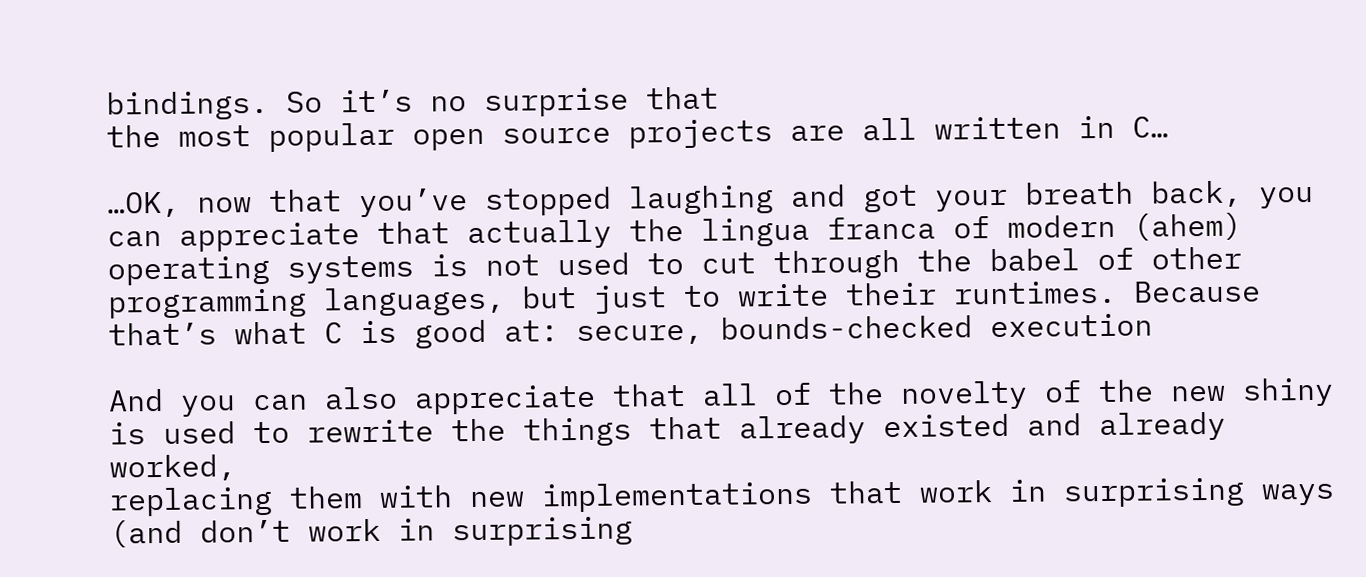bindings. So it’s no surprise that
the most popular open source projects are all written in C…

…OK, now that you’ve stopped laughing and got your breath back, you
can appreciate that actually the lingua franca of modern (ahem)
operating systems is not used to cut through the babel of other
programming languages, but just to write their runtimes. Because
that’s what C is good at: secure, bounds-checked execution

And you can also appreciate that all of the novelty of the new shiny
is used to rewrite the things that already existed and already worked,
replacing them with new implementations that work in surprising ways
(and don’t work in surprising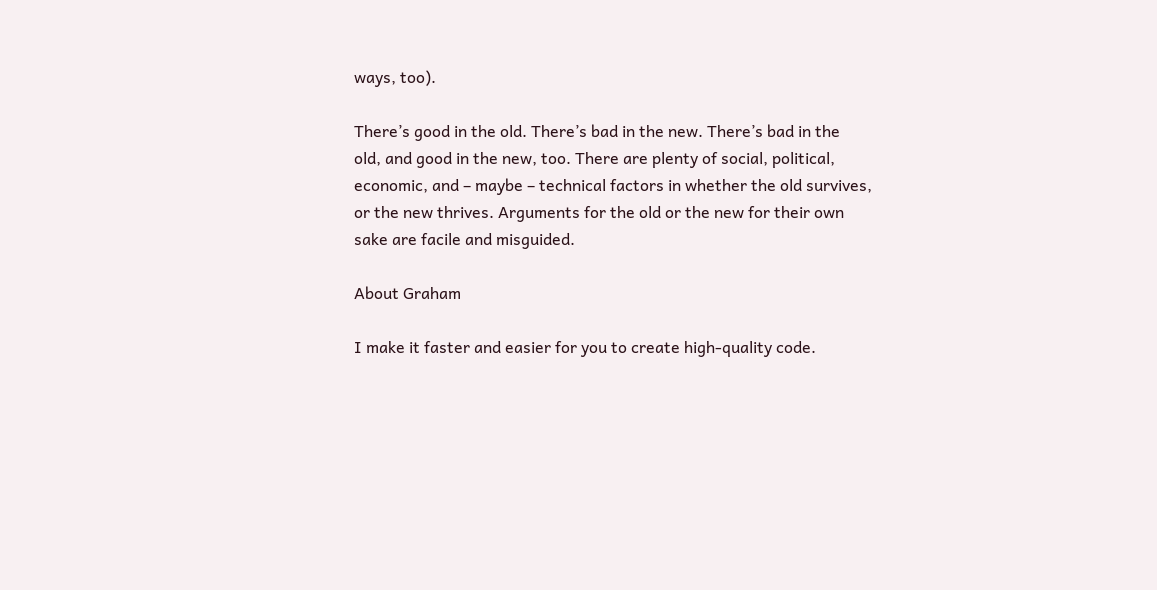ways, too).

There’s good in the old. There’s bad in the new. There’s bad in the
old, and good in the new, too. There are plenty of social, political,
economic, and – maybe – technical factors in whether the old survives,
or the new thrives. Arguments for the old or the new for their own
sake are facile and misguided.

About Graham

I make it faster and easier for you to create high-quality code.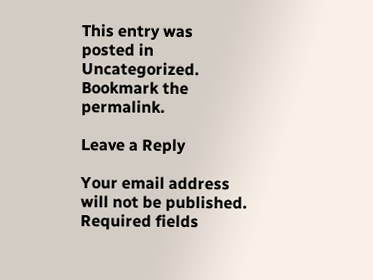This entry was posted in Uncategorized. Bookmark the permalink.

Leave a Reply

Your email address will not be published. Required fields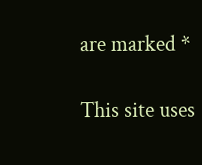are marked *

This site uses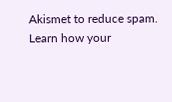Akismet to reduce spam. Learn how your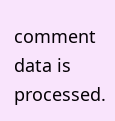comment data is processed.